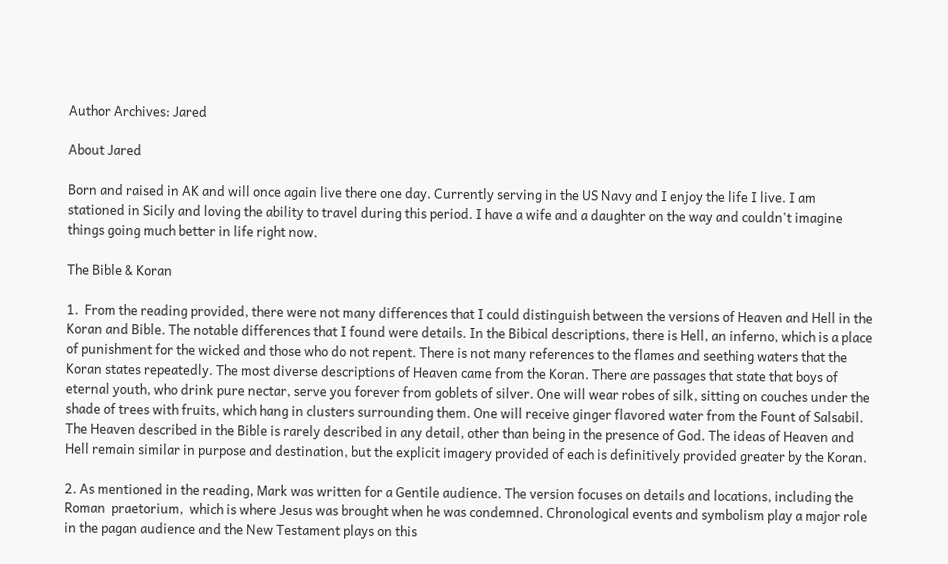Author Archives: Jared

About Jared

Born and raised in AK and will once again live there one day. Currently serving in the US Navy and I enjoy the life I live. I am stationed in Sicily and loving the ability to travel during this period. I have a wife and a daughter on the way and couldn't imagine things going much better in life right now.

The Bible & Koran

1.  From the reading provided, there were not many differences that I could distinguish between the versions of Heaven and Hell in the Koran and Bible. The notable differences that I found were details. In the Bibical descriptions, there is Hell, an inferno, which is a place of punishment for the wicked and those who do not repent. There is not many references to the flames and seething waters that the Koran states repeatedly. The most diverse descriptions of Heaven came from the Koran. There are passages that state that boys of eternal youth, who drink pure nectar, serve you forever from goblets of silver. One will wear robes of silk, sitting on couches under the shade of trees with fruits, which hang in clusters surrounding them. One will receive ginger flavored water from the Fount of Salsabil. The Heaven described in the Bible is rarely described in any detail, other than being in the presence of God. The ideas of Heaven and Hell remain similar in purpose and destination, but the explicit imagery provided of each is definitively provided greater by the Koran.

2. As mentioned in the reading, Mark was written for a Gentile audience. The version focuses on details and locations, including the Roman  praetorium,  which is where Jesus was brought when he was condemned. Chronological events and symbolism play a major role in the pagan audience and the New Testament plays on this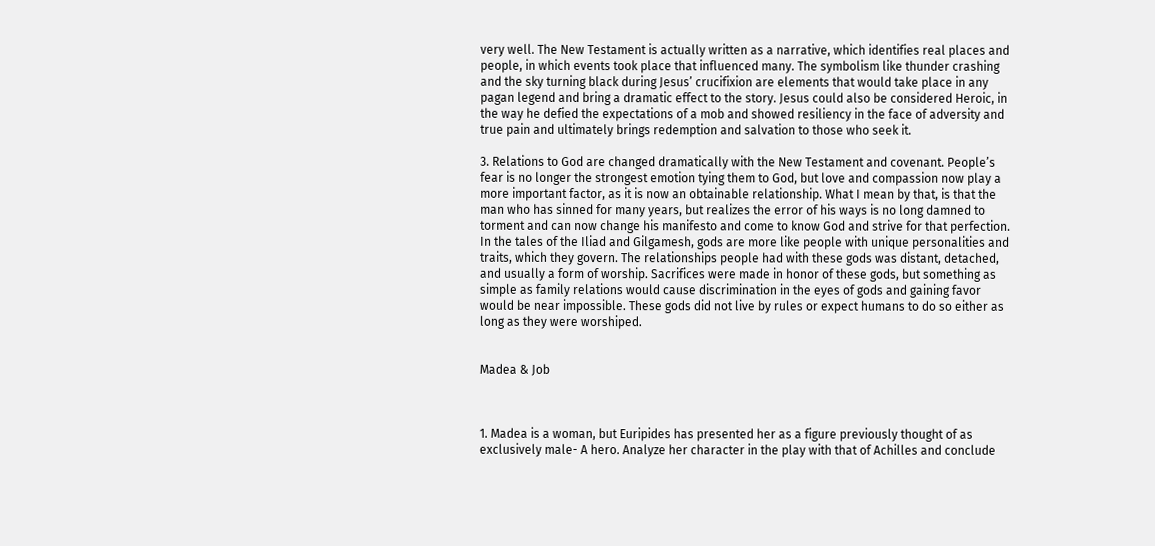very well. The New Testament is actually written as a narrative, which identifies real places and people, in which events took place that influenced many. The symbolism like thunder crashing and the sky turning black during Jesus’ crucifixion are elements that would take place in any pagan legend and bring a dramatic effect to the story. Jesus could also be considered Heroic, in the way he defied the expectations of a mob and showed resiliency in the face of adversity and true pain and ultimately brings redemption and salvation to those who seek it.

3. Relations to God are changed dramatically with the New Testament and covenant. People’s fear is no longer the strongest emotion tying them to God, but love and compassion now play a more important factor, as it is now an obtainable relationship. What I mean by that, is that the man who has sinned for many years, but realizes the error of his ways is no long damned to torment and can now change his manifesto and come to know God and strive for that perfection. In the tales of the Iliad and Gilgamesh, gods are more like people with unique personalities and traits, which they govern. The relationships people had with these gods was distant, detached, and usually a form of worship. Sacrifices were made in honor of these gods, but something as simple as family relations would cause discrimination in the eyes of gods and gaining favor would be near impossible. These gods did not live by rules or expect humans to do so either as long as they were worshiped.


Madea & Job



1. Madea is a woman, but Euripides has presented her as a figure previously thought of as exclusively male- A hero. Analyze her character in the play with that of Achilles and conclude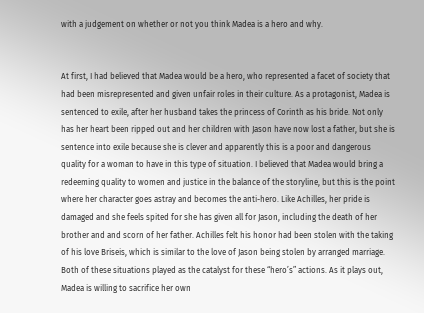with a judgement on whether or not you think Madea is a hero and why.


At first, I had believed that Madea would be a hero, who represented a facet of society that had been misrepresented and given unfair roles in their culture. As a protagonist, Madea is sentenced to exile, after her husband takes the princess of Corinth as his bride. Not only has her heart been ripped out and her children with Jason have now lost a father, but she is sentence into exile because she is clever and apparently this is a poor and dangerous quality for a woman to have in this type of situation. I believed that Madea would bring a redeeming quality to women and justice in the balance of the storyline, but this is the point where her character goes astray and becomes the anti-hero. Like Achilles, her pride is damaged and she feels spited for she has given all for Jason, including the death of her brother and and scorn of her father. Achilles felt his honor had been stolen with the taking of his love Briseis, which is similar to the love of Jason being stolen by arranged marriage. Both of these situations played as the catalyst for these “hero’s” actions. As it plays out, Madea is willing to sacrifice her own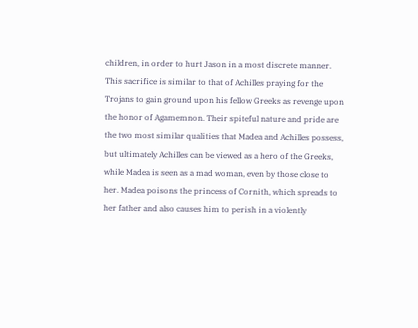children, in order to hurt Jason in a most discrete manner. This sacrifice is similar to that of Achilles praying for the Trojans to gain ground upon his fellow Greeks as revenge upon the honor of Agamemnon. Their spiteful nature and pride are the two most similar qualities that Madea and Achilles possess, but ultimately Achilles can be viewed as a hero of the Greeks, while Madea is seen as a mad woman, even by those close to her. Madea poisons the princess of Cornith, which spreads to her father and also causes him to perish in a violently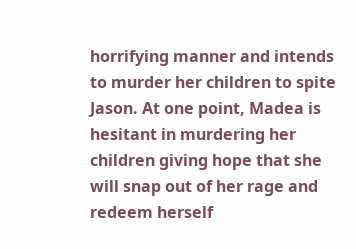horrifying manner and intends to murder her children to spite Jason. At one point, Madea is hesitant in murdering her children giving hope that she will snap out of her rage and redeem herself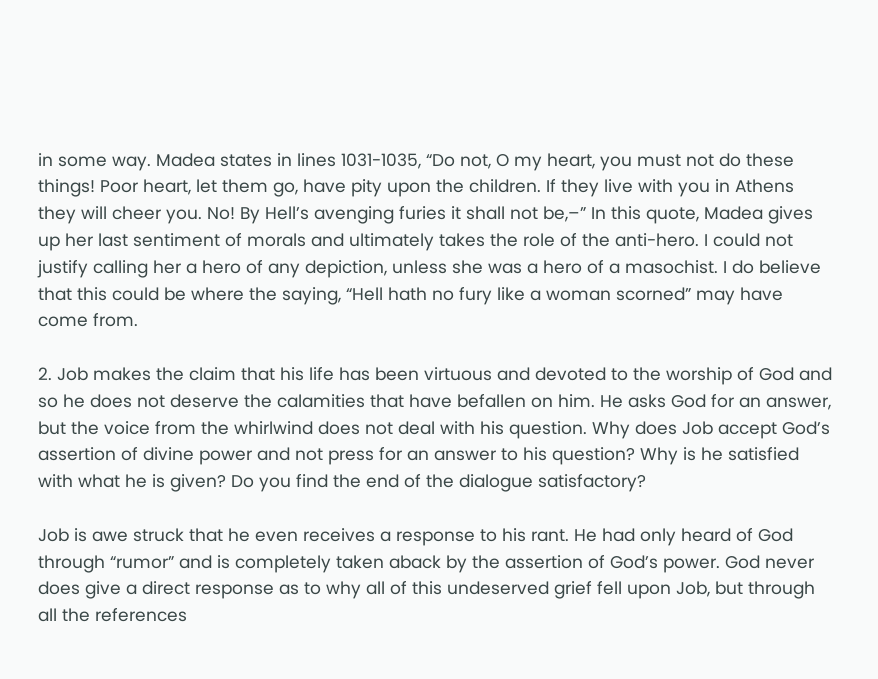in some way. Madea states in lines 1031-1035, “Do not, O my heart, you must not do these things! Poor heart, let them go, have pity upon the children. If they live with you in Athens they will cheer you. No! By Hell’s avenging furies it shall not be,–” In this quote, Madea gives up her last sentiment of morals and ultimately takes the role of the anti-hero. I could not justify calling her a hero of any depiction, unless she was a hero of a masochist. I do believe that this could be where the saying, “Hell hath no fury like a woman scorned” may have come from.

2. Job makes the claim that his life has been virtuous and devoted to the worship of God and so he does not deserve the calamities that have befallen on him. He asks God for an answer, but the voice from the whirlwind does not deal with his question. Why does Job accept God’s assertion of divine power and not press for an answer to his question? Why is he satisfied with what he is given? Do you find the end of the dialogue satisfactory?

Job is awe struck that he even receives a response to his rant. He had only heard of God through “rumor” and is completely taken aback by the assertion of God’s power. God never does give a direct response as to why all of this undeserved grief fell upon Job, but through all the references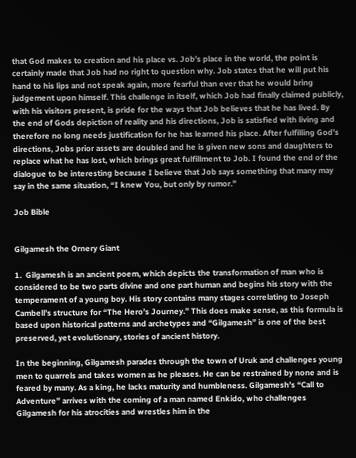that God makes to creation and his place vs. Job’s place in the world, the point is certainly made that Job had no right to question why. Job states that he will put his hand to his lips and not speak again, more fearful than ever that he would bring judgement upon himself. This challenge in itself, which Job had finally claimed publicly, with his visitors present, is pride for the ways that Job believes that he has lived. By the end of Gods depiction of reality and his directions, Job is satisfied with living and therefore no long needs justification for he has learned his place. After fulfilling God’s directions, Jobs prior assets are doubled and he is given new sons and daughters to replace what he has lost, which brings great fulfillment to Job. I found the end of the dialogue to be interesting because I believe that Job says something that many may say in the same situation, “I knew You, but only by rumor.”

Job Bible


Gilgamesh the Ornery Giant

1.  Gilgamesh is an ancient poem, which depicts the transformation of man who is considered to be two parts divine and one part human and begins his story with the temperament of a young boy. His story contains many stages correlating to Joseph Cambell’s structure for “The Hero’s Journey.” This does make sense, as this formula is based upon historical patterns and archetypes and “Gilgamesh” is one of the best preserved, yet evolutionary, stories of ancient history.

In the beginning, Gilgamesh parades through the town of Uruk and challenges young men to quarrels and takes women as he pleases. He can be restrained by none and is feared by many. As a king, he lacks maturity and humbleness. Gilgamesh’s “Call to Adventure” arrives with the coming of a man named Enkido, who challenges Gilgamesh for his atrocities and wrestles him in the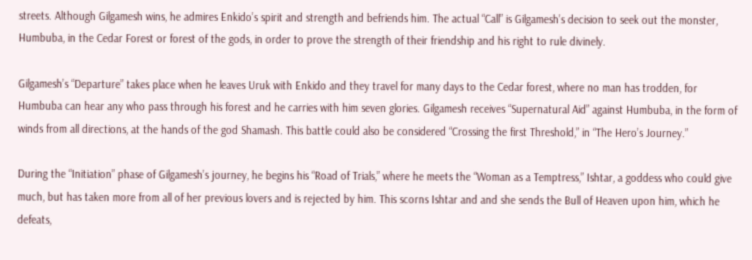streets. Although Gilgamesh wins, he admires Enkido’s spirit and strength and befriends him. The actual “Call” is Gilgamesh’s decision to seek out the monster, Humbuba, in the Cedar Forest or forest of the gods, in order to prove the strength of their friendship and his right to rule divinely.

Gilgamesh’s “Departure” takes place when he leaves Uruk with Enkido and they travel for many days to the Cedar forest, where no man has trodden, for Humbuba can hear any who pass through his forest and he carries with him seven glories. Gilgamesh receives “Supernatural Aid” against Humbuba, in the form of winds from all directions, at the hands of the god Shamash. This battle could also be considered “Crossing the first Threshold,” in “The Hero’s Journey.”

During the “Initiation” phase of Gilgamesh’s journey, he begins his “Road of Trials,” where he meets the “Woman as a Temptress,” Ishtar, a goddess who could give much, but has taken more from all of her previous lovers and is rejected by him. This scorns Ishtar and and she sends the Bull of Heaven upon him, which he defeats,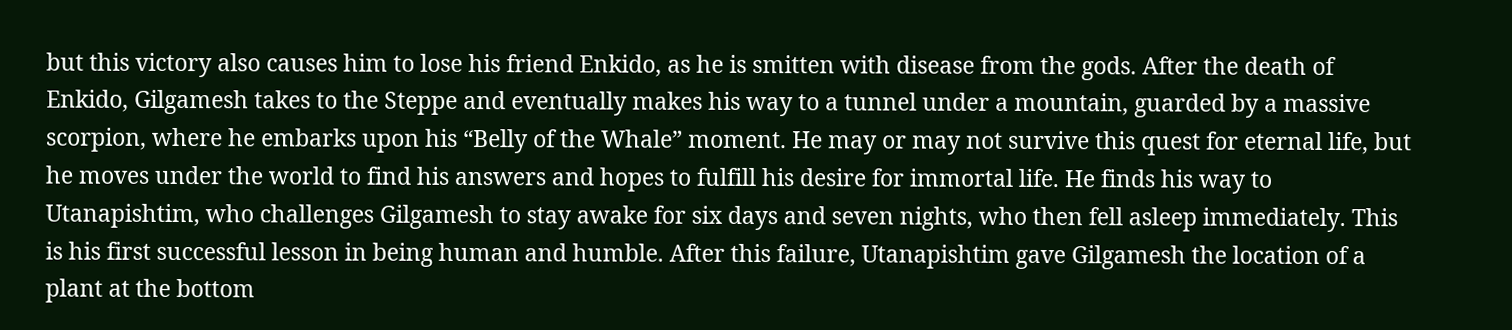but this victory also causes him to lose his friend Enkido, as he is smitten with disease from the gods. After the death of Enkido, Gilgamesh takes to the Steppe and eventually makes his way to a tunnel under a mountain, guarded by a massive scorpion, where he embarks upon his “Belly of the Whale” moment. He may or may not survive this quest for eternal life, but he moves under the world to find his answers and hopes to fulfill his desire for immortal life. He finds his way to Utanapishtim, who challenges Gilgamesh to stay awake for six days and seven nights, who then fell asleep immediately. This is his first successful lesson in being human and humble. After this failure, Utanapishtim gave Gilgamesh the location of a plant at the bottom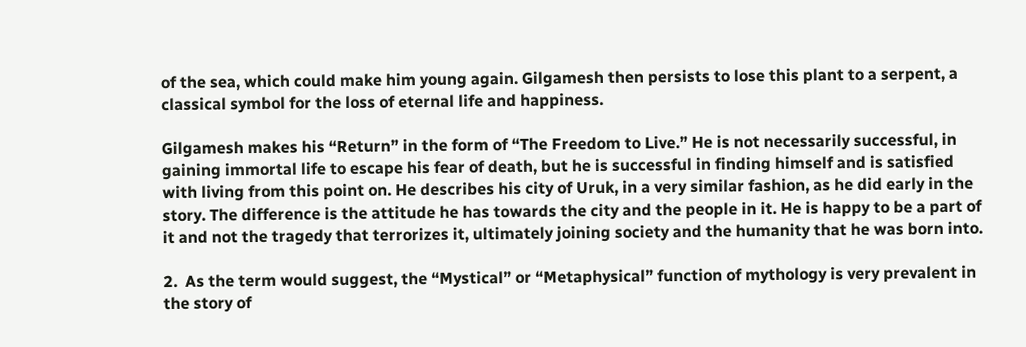of the sea, which could make him young again. Gilgamesh then persists to lose this plant to a serpent, a classical symbol for the loss of eternal life and happiness.

Gilgamesh makes his “Return” in the form of “The Freedom to Live.” He is not necessarily successful, in gaining immortal life to escape his fear of death, but he is successful in finding himself and is satisfied with living from this point on. He describes his city of Uruk, in a very similar fashion, as he did early in the story. The difference is the attitude he has towards the city and the people in it. He is happy to be a part of it and not the tragedy that terrorizes it, ultimately joining society and the humanity that he was born into.

2.  As the term would suggest, the “Mystical” or “Metaphysical” function of mythology is very prevalent in the story of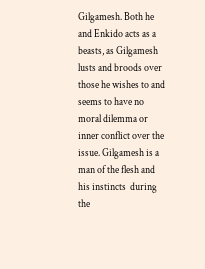Gilgamesh. Both he and Enkido acts as a beasts, as Gilgamesh  lusts and broods over those he wishes to and seems to have no moral dilemma or inner conflict over the issue. Gilgamesh is a man of the flesh and his instincts  during the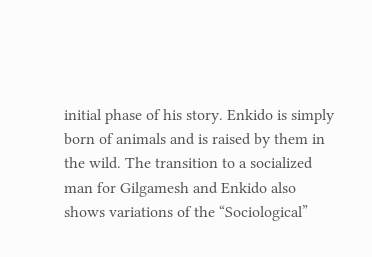initial phase of his story. Enkido is simply born of animals and is raised by them in the wild. The transition to a socialized man for Gilgamesh and Enkido also shows variations of the “Sociological”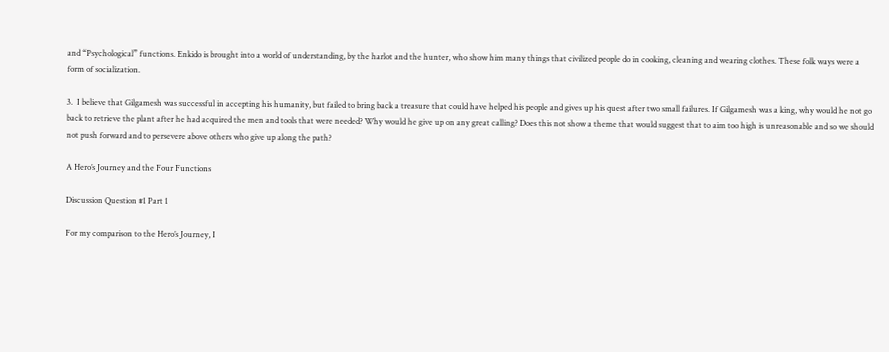and “Psychological” functions. Enkido is brought into a world of understanding, by the harlot and the hunter, who show him many things that civilized people do in cooking, cleaning and wearing clothes. These folk ways were a form of socialization.

3.  I believe that Gilgamesh was successful in accepting his humanity, but failed to bring back a treasure that could have helped his people and gives up his quest after two small failures. If Gilgamesh was a king, why would he not go back to retrieve the plant after he had acquired the men and tools that were needed? Why would he give up on any great calling? Does this not show a theme that would suggest that to aim too high is unreasonable and so we should not push forward and to persevere above others who give up along the path?

A Hero’s Journey and the Four Functions

Discussion Question #1 Part 1

For my comparison to the Hero’s Journey, I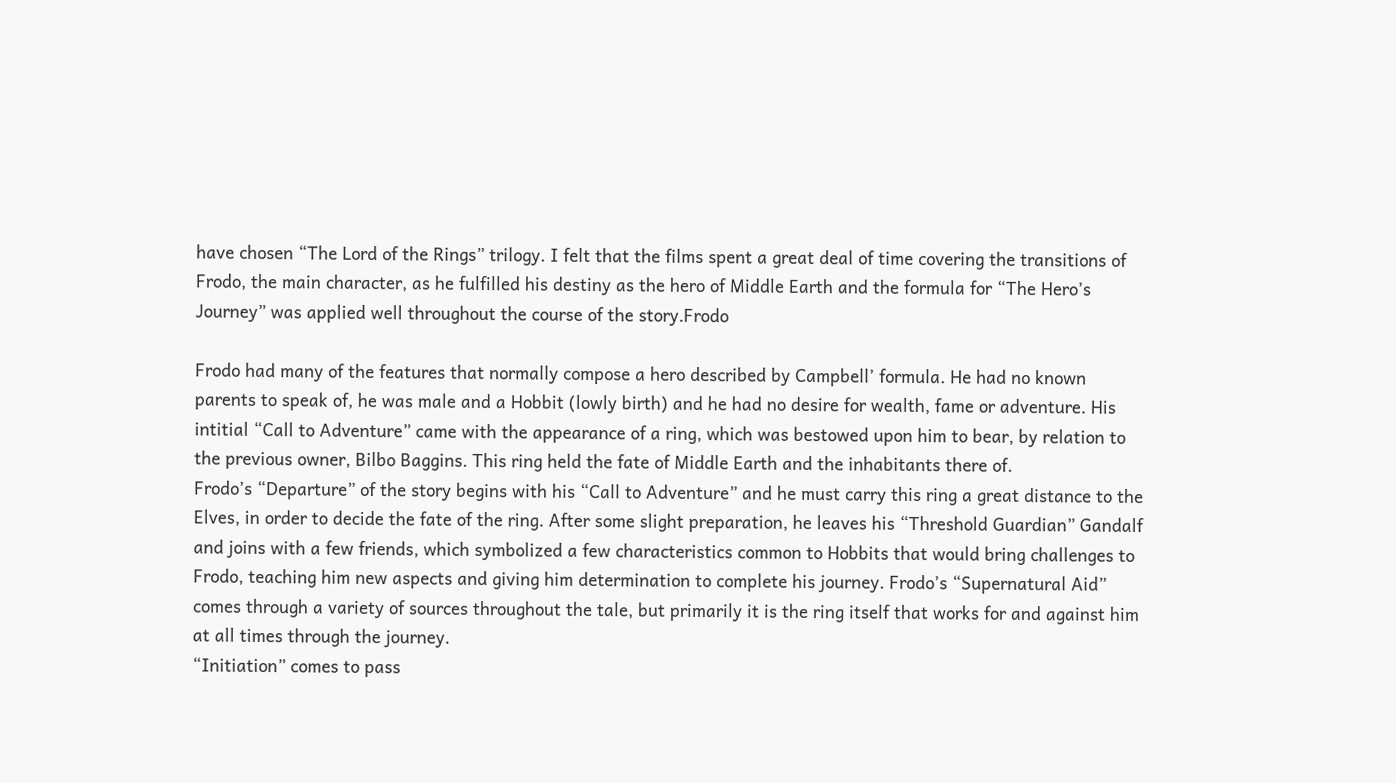have chosen “The Lord of the Rings” trilogy. I felt that the films spent a great deal of time covering the transitions of Frodo, the main character, as he fulfilled his destiny as the hero of Middle Earth and the formula for “The Hero’s Journey” was applied well throughout the course of the story.Frodo

Frodo had many of the features that normally compose a hero described by Campbell’ formula. He had no known parents to speak of, he was male and a Hobbit (lowly birth) and he had no desire for wealth, fame or adventure. His intitial “Call to Adventure” came with the appearance of a ring, which was bestowed upon him to bear, by relation to the previous owner, Bilbo Baggins. This ring held the fate of Middle Earth and the inhabitants there of.
Frodo’s “Departure” of the story begins with his “Call to Adventure” and he must carry this ring a great distance to the Elves, in order to decide the fate of the ring. After some slight preparation, he leaves his “Threshold Guardian” Gandalf and joins with a few friends, which symbolized a few characteristics common to Hobbits that would bring challenges to Frodo, teaching him new aspects and giving him determination to complete his journey. Frodo’s “Supernatural Aid” comes through a variety of sources throughout the tale, but primarily it is the ring itself that works for and against him at all times through the journey.
“Initiation” comes to pass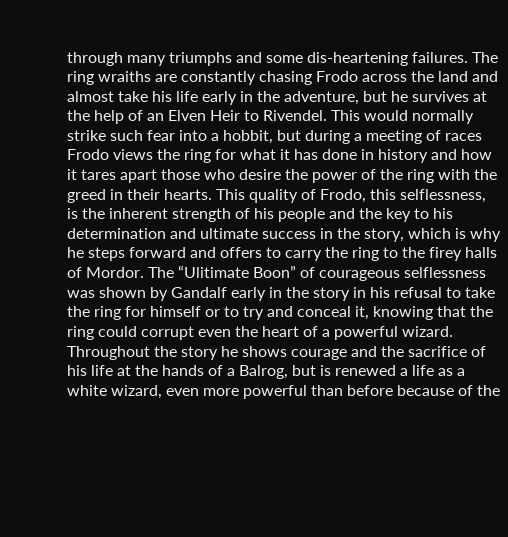through many triumphs and some dis-heartening failures. The ring wraiths are constantly chasing Frodo across the land and almost take his life early in the adventure, but he survives at the help of an Elven Heir to Rivendel. This would normally strike such fear into a hobbit, but during a meeting of races Frodo views the ring for what it has done in history and how it tares apart those who desire the power of the ring with the greed in their hearts. This quality of Frodo, this selflessness, is the inherent strength of his people and the key to his determination and ultimate success in the story, which is why he steps forward and offers to carry the ring to the firey halls of Mordor. The “Ulitimate Boon” of courageous selflessness was shown by Gandalf early in the story in his refusal to take the ring for himself or to try and conceal it, knowing that the ring could corrupt even the heart of a powerful wizard. Throughout the story he shows courage and the sacrifice of his life at the hands of a Balrog, but is renewed a life as a white wizard, even more powerful than before because of the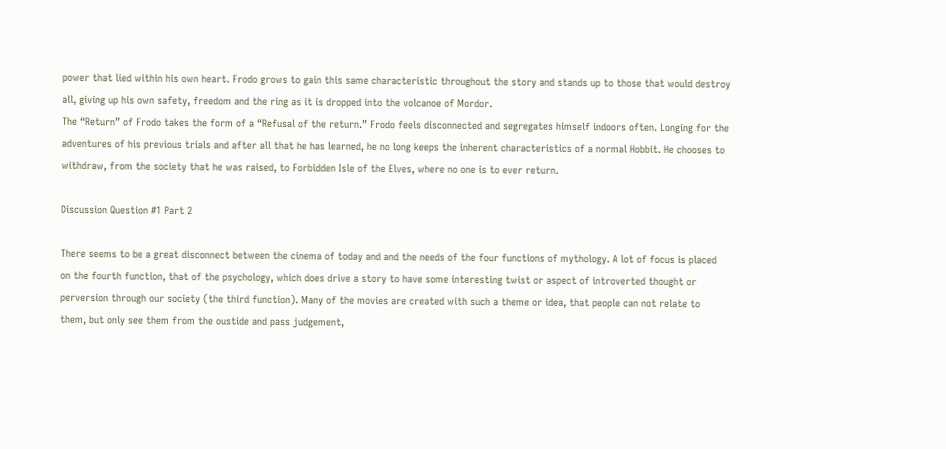power that lied within his own heart. Frodo grows to gain this same characteristic throughout the story and stands up to those that would destroy all, giving up his own safety, freedom and the ring as it is dropped into the volcanoe of Mordor.
The “Return” of Frodo takes the form of a “Refusal of the return.” Frodo feels disconnected and segregates himself indoors often. Longing for the adventures of his previous trials and after all that he has learned, he no long keeps the inherent characteristics of a normal Hobbit. He chooses to withdraw, from the society that he was raised, to Forbidden Isle of the Elves, where no one is to ever return.

Discussion Question #1 Part 2

There seems to be a great disconnect between the cinema of today and and the needs of the four functions of mythology. A lot of focus is placed on the fourth function, that of the psychology, which does drive a story to have some interesting twist or aspect of introverted thought or perversion through our society (the third function). Many of the movies are created with such a theme or idea, that people can not relate to them, but only see them from the oustide and pass judgement,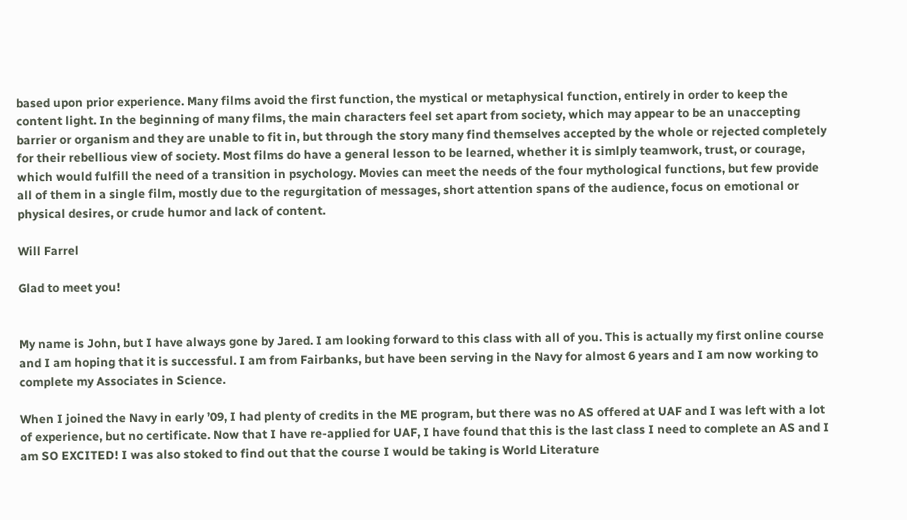based upon prior experience. Many films avoid the first function, the mystical or metaphysical function, entirely in order to keep the content light. In the beginning of many films, the main characters feel set apart from society, which may appear to be an unaccepting barrier or organism and they are unable to fit in, but through the story many find themselves accepted by the whole or rejected completely for their rebellious view of society. Most films do have a general lesson to be learned, whether it is simlply teamwork, trust, or courage, which would fulfill the need of a transition in psychology. Movies can meet the needs of the four mythological functions, but few provide all of them in a single film, mostly due to the regurgitation of messages, short attention spans of the audience, focus on emotional or physical desires, or crude humor and lack of content.

Will Farrel

Glad to meet you!


My name is John, but I have always gone by Jared. I am looking forward to this class with all of you. This is actually my first online course and I am hoping that it is successful. I am from Fairbanks, but have been serving in the Navy for almost 6 years and I am now working to complete my Associates in Science.

When I joined the Navy in early ’09, I had plenty of credits in the ME program, but there was no AS offered at UAF and I was left with a lot of experience, but no certificate. Now that I have re-applied for UAF, I have found that this is the last class I need to complete an AS and I am SO EXCITED! I was also stoked to find out that the course I would be taking is World Literature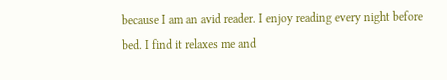because I am an avid reader. I enjoy reading every night before bed. I find it relaxes me and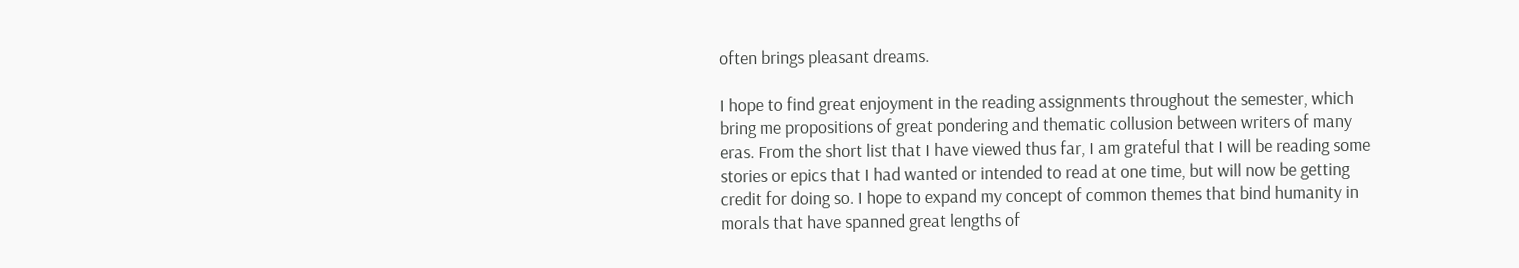often brings pleasant dreams.

I hope to find great enjoyment in the reading assignments throughout the semester, which bring me propositions of great pondering and thematic collusion between writers of many eras. From the short list that I have viewed thus far, I am grateful that I will be reading some stories or epics that I had wanted or intended to read at one time, but will now be getting credit for doing so. I hope to expand my concept of common themes that bind humanity in morals that have spanned great lengths of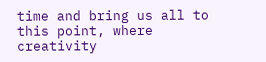time and bring us all to this point, where creativity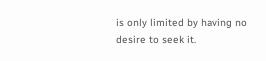is only limited by having no desire to seek it.